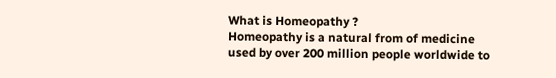What is Homeopathy ?
Homeopathy is a natural from of medicine used by over 200 million people worldwide to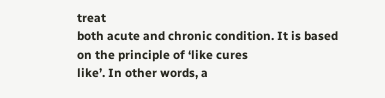treat
both acute and chronic condition. It is based on the principle of ‘like cures
like’. In other words, a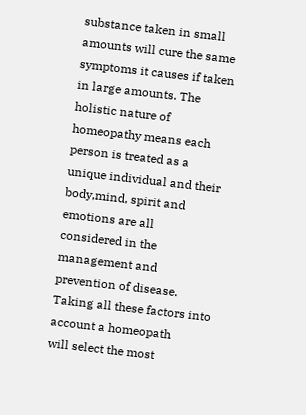substance taken in small
amounts will cure the same symptoms it causes if taken in large amounts. The holistic nature of homeopathy means each
person is treated as a unique individual and their body,mind, spirit and emotions are all
considered in the management and prevention of disease. Taking all these factors into account a homeopath
will select the most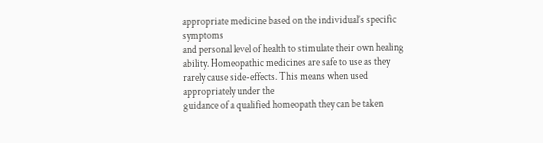appropriate medicine based on the individual’s specific symptoms
and personal level of health to stimulate their own healing ability. Homeopathic medicines are safe to use as they
rarely cause side-effects. This means when used appropriately under the
guidance of a qualified homeopath they can be taken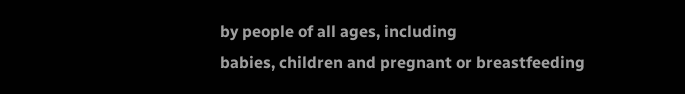by people of all ages, including
babies, children and pregnant or breastfeeding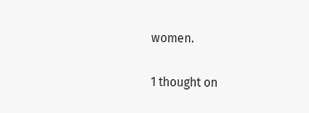women.

1 thought on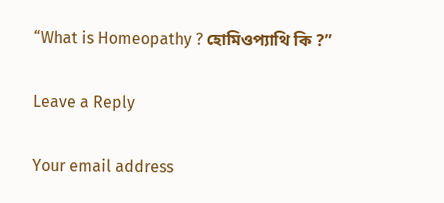“What is Homeopathy ? হোমিওপ্যাথি কি ?”

Leave a Reply

Your email address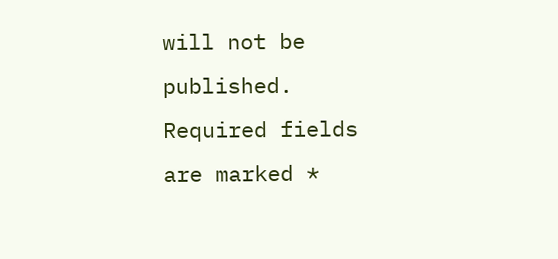will not be published. Required fields are marked *